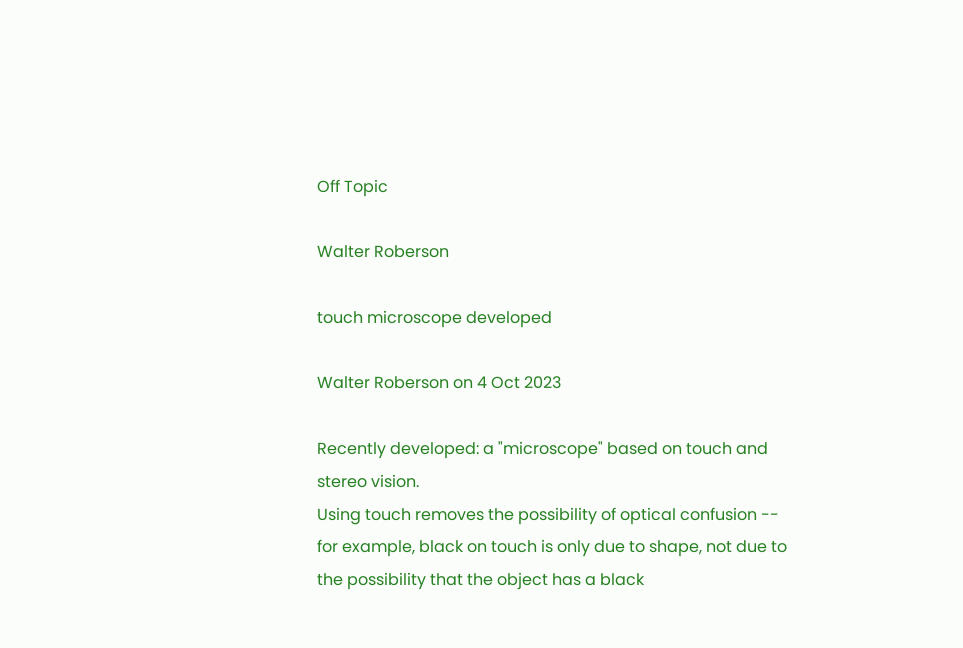Off Topic

Walter Roberson

touch microscope developed

Walter Roberson on 4 Oct 2023

Recently developed: a "microscope" based on touch and stereo vision.
Using touch removes the possibility of optical confusion -- for example, black on touch is only due to shape, not due to the possibility that the object has a black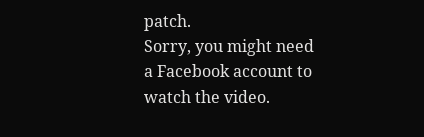patch.
Sorry, you might need a Facebook account to watch the video.